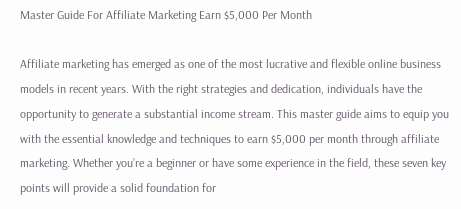Master Guide For Affiliate Marketing Earn $5,000 Per Month

Affiliate marketing has emerged as one of the most lucrative and flexible online business models in recent years. With the right strategies and dedication, individuals have the opportunity to generate a substantial income stream. This master guide aims to equip you with the essential knowledge and techniques to earn $5,000 per month through affiliate marketing. Whether you’re a beginner or have some experience in the field, these seven key points will provide a solid foundation for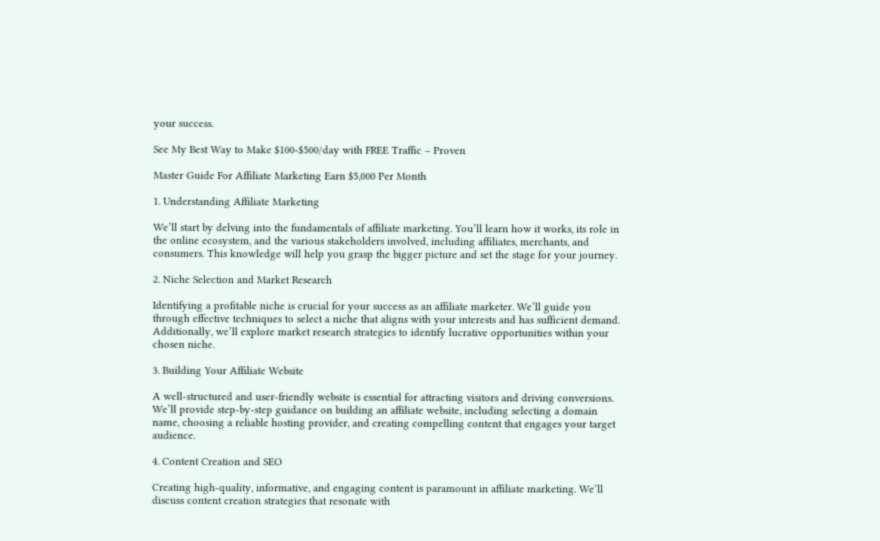your success.

See My Best Way to Make $100-$500/day with FREE Traffic – Proven

Master Guide For Affiliate Marketing Earn $5,000 Per Month

1. Understanding Affiliate Marketing

We’ll start by delving into the fundamentals of affiliate marketing. You’ll learn how it works, its role in the online ecosystem, and the various stakeholders involved, including affiliates, merchants, and consumers. This knowledge will help you grasp the bigger picture and set the stage for your journey.

2. Niche Selection and Market Research

Identifying a profitable niche is crucial for your success as an affiliate marketer. We’ll guide you through effective techniques to select a niche that aligns with your interests and has sufficient demand. Additionally, we’ll explore market research strategies to identify lucrative opportunities within your chosen niche.

3. Building Your Affiliate Website

A well-structured and user-friendly website is essential for attracting visitors and driving conversions. We’ll provide step-by-step guidance on building an affiliate website, including selecting a domain name, choosing a reliable hosting provider, and creating compelling content that engages your target audience.

4. Content Creation and SEO

Creating high-quality, informative, and engaging content is paramount in affiliate marketing. We’ll discuss content creation strategies that resonate with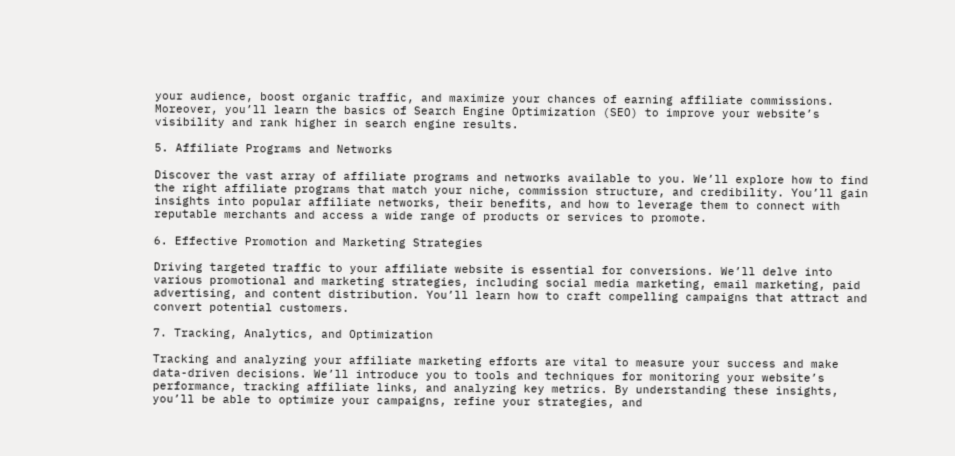your audience, boost organic traffic, and maximize your chances of earning affiliate commissions. Moreover, you’ll learn the basics of Search Engine Optimization (SEO) to improve your website’s visibility and rank higher in search engine results.

5. Affiliate Programs and Networks

Discover the vast array of affiliate programs and networks available to you. We’ll explore how to find the right affiliate programs that match your niche, commission structure, and credibility. You’ll gain insights into popular affiliate networks, their benefits, and how to leverage them to connect with reputable merchants and access a wide range of products or services to promote.

6. Effective Promotion and Marketing Strategies

Driving targeted traffic to your affiliate website is essential for conversions. We’ll delve into various promotional and marketing strategies, including social media marketing, email marketing, paid advertising, and content distribution. You’ll learn how to craft compelling campaigns that attract and convert potential customers.

7. Tracking, Analytics, and Optimization

Tracking and analyzing your affiliate marketing efforts are vital to measure your success and make data-driven decisions. We’ll introduce you to tools and techniques for monitoring your website’s performance, tracking affiliate links, and analyzing key metrics. By understanding these insights, you’ll be able to optimize your campaigns, refine your strategies, and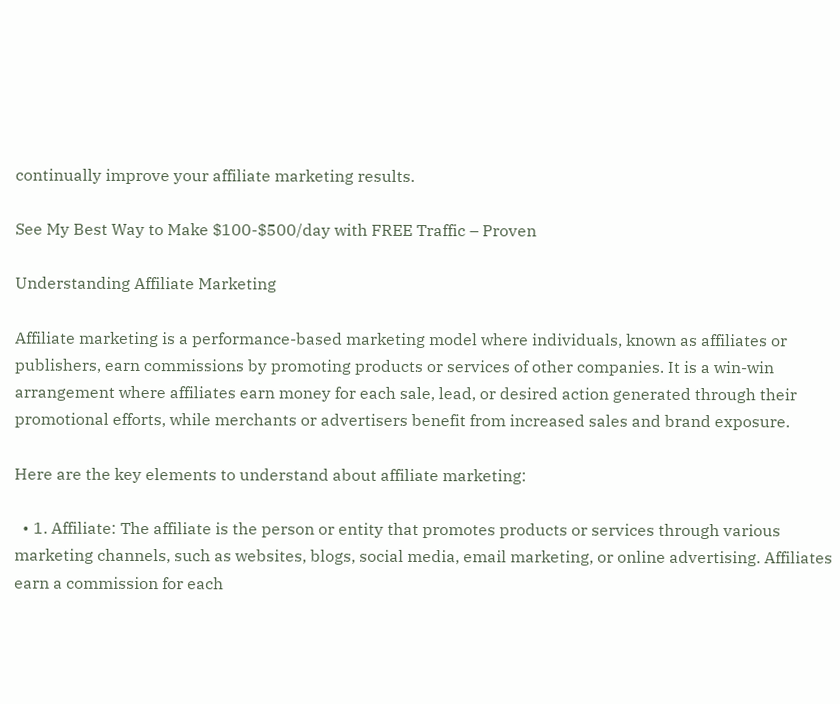continually improve your affiliate marketing results.

See My Best Way to Make $100-$500/day with FREE Traffic – Proven

Understanding Affiliate Marketing

Affiliate marketing is a performance-based marketing model where individuals, known as affiliates or publishers, earn commissions by promoting products or services of other companies. It is a win-win arrangement where affiliates earn money for each sale, lead, or desired action generated through their promotional efforts, while merchants or advertisers benefit from increased sales and brand exposure.

Here are the key elements to understand about affiliate marketing:

  • 1. Affiliate: The affiliate is the person or entity that promotes products or services through various marketing channels, such as websites, blogs, social media, email marketing, or online advertising. Affiliates earn a commission for each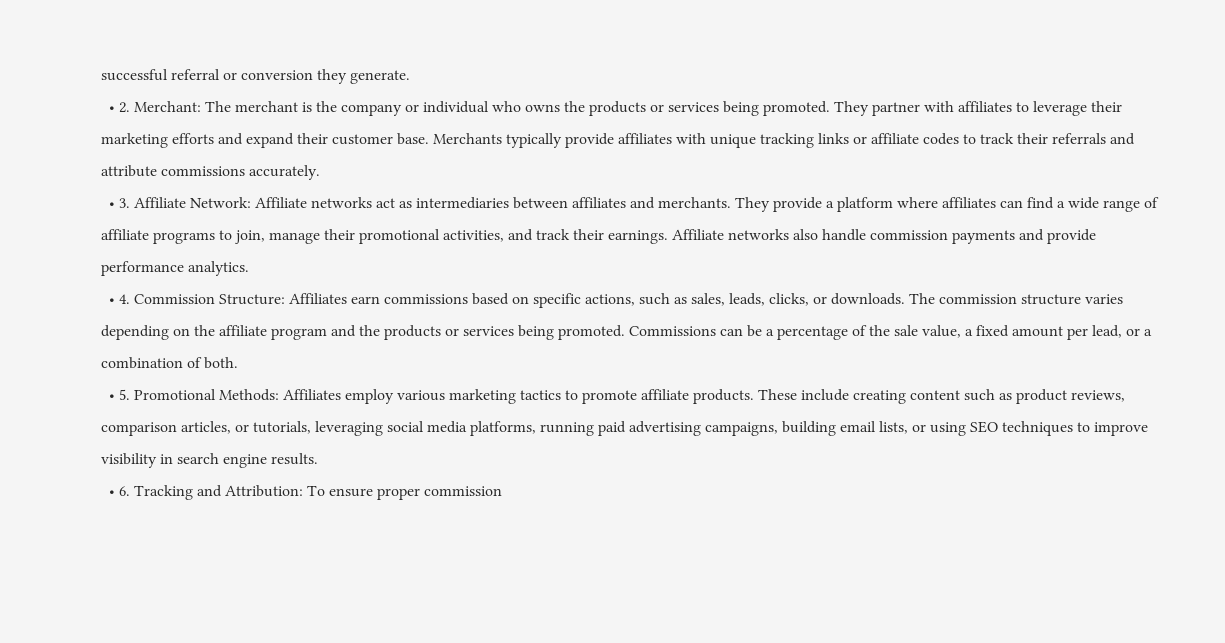successful referral or conversion they generate.
  • 2. Merchant: The merchant is the company or individual who owns the products or services being promoted. They partner with affiliates to leverage their marketing efforts and expand their customer base. Merchants typically provide affiliates with unique tracking links or affiliate codes to track their referrals and attribute commissions accurately.
  • 3. Affiliate Network: Affiliate networks act as intermediaries between affiliates and merchants. They provide a platform where affiliates can find a wide range of affiliate programs to join, manage their promotional activities, and track their earnings. Affiliate networks also handle commission payments and provide performance analytics.
  • 4. Commission Structure: Affiliates earn commissions based on specific actions, such as sales, leads, clicks, or downloads. The commission structure varies depending on the affiliate program and the products or services being promoted. Commissions can be a percentage of the sale value, a fixed amount per lead, or a combination of both.
  • 5. Promotional Methods: Affiliates employ various marketing tactics to promote affiliate products. These include creating content such as product reviews, comparison articles, or tutorials, leveraging social media platforms, running paid advertising campaigns, building email lists, or using SEO techniques to improve visibility in search engine results.
  • 6. Tracking and Attribution: To ensure proper commission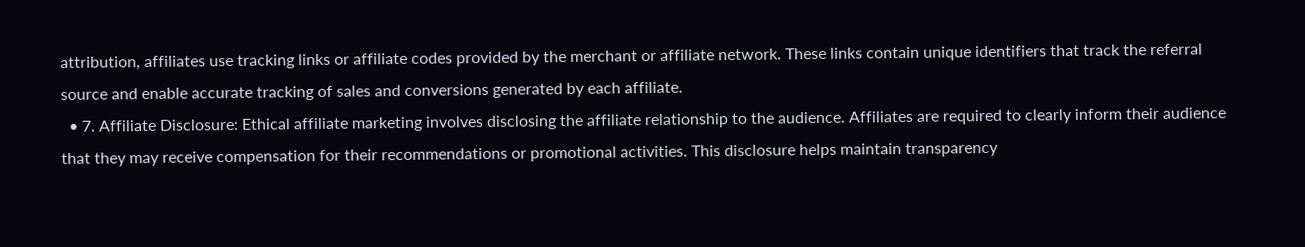attribution, affiliates use tracking links or affiliate codes provided by the merchant or affiliate network. These links contain unique identifiers that track the referral source and enable accurate tracking of sales and conversions generated by each affiliate.
  • 7. Affiliate Disclosure: Ethical affiliate marketing involves disclosing the affiliate relationship to the audience. Affiliates are required to clearly inform their audience that they may receive compensation for their recommendations or promotional activities. This disclosure helps maintain transparency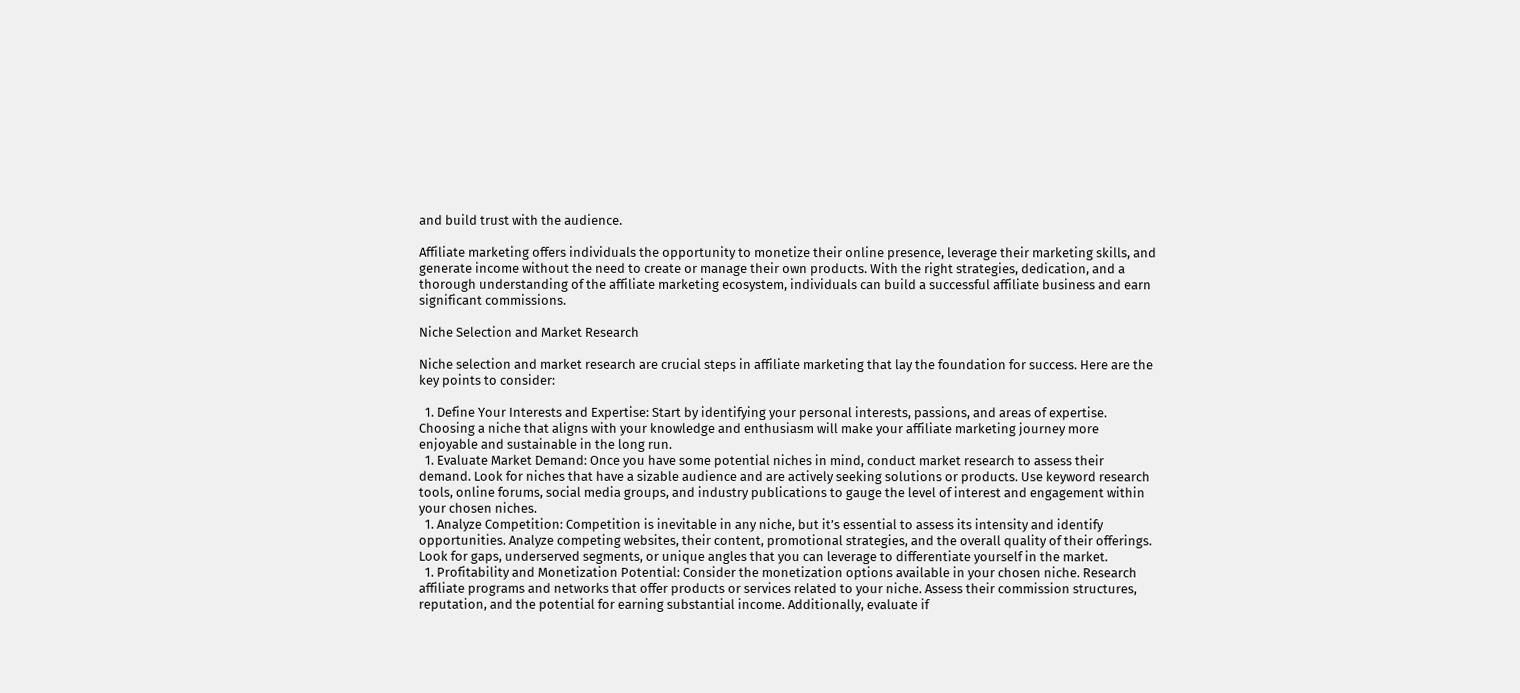and build trust with the audience.

Affiliate marketing offers individuals the opportunity to monetize their online presence, leverage their marketing skills, and generate income without the need to create or manage their own products. With the right strategies, dedication, and a thorough understanding of the affiliate marketing ecosystem, individuals can build a successful affiliate business and earn significant commissions.

Niche Selection and Market Research

Niche selection and market research are crucial steps in affiliate marketing that lay the foundation for success. Here are the key points to consider:

  1. Define Your Interests and Expertise: Start by identifying your personal interests, passions, and areas of expertise. Choosing a niche that aligns with your knowledge and enthusiasm will make your affiliate marketing journey more enjoyable and sustainable in the long run.
  1. Evaluate Market Demand: Once you have some potential niches in mind, conduct market research to assess their demand. Look for niches that have a sizable audience and are actively seeking solutions or products. Use keyword research tools, online forums, social media groups, and industry publications to gauge the level of interest and engagement within your chosen niches.
  1. Analyze Competition: Competition is inevitable in any niche, but it’s essential to assess its intensity and identify opportunities. Analyze competing websites, their content, promotional strategies, and the overall quality of their offerings. Look for gaps, underserved segments, or unique angles that you can leverage to differentiate yourself in the market.
  1. Profitability and Monetization Potential: Consider the monetization options available in your chosen niche. Research affiliate programs and networks that offer products or services related to your niche. Assess their commission structures, reputation, and the potential for earning substantial income. Additionally, evaluate if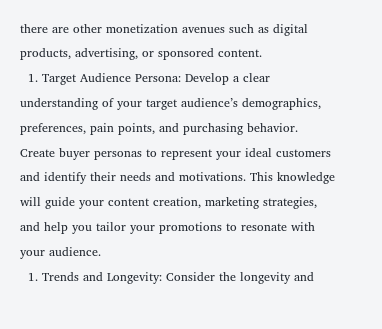there are other monetization avenues such as digital products, advertising, or sponsored content.
  1. Target Audience Persona: Develop a clear understanding of your target audience’s demographics, preferences, pain points, and purchasing behavior. Create buyer personas to represent your ideal customers and identify their needs and motivations. This knowledge will guide your content creation, marketing strategies, and help you tailor your promotions to resonate with your audience.
  1. Trends and Longevity: Consider the longevity and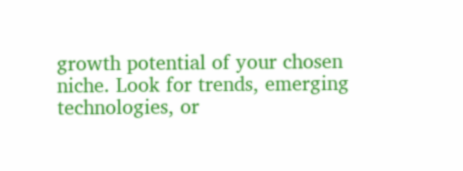growth potential of your chosen niche. Look for trends, emerging technologies, or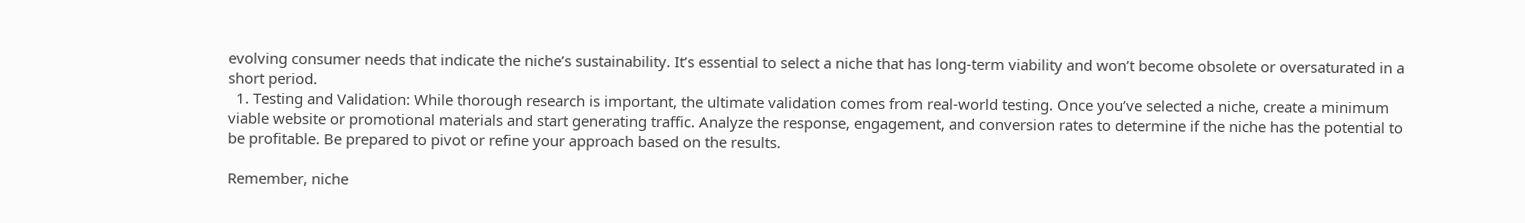evolving consumer needs that indicate the niche’s sustainability. It’s essential to select a niche that has long-term viability and won’t become obsolete or oversaturated in a short period.
  1. Testing and Validation: While thorough research is important, the ultimate validation comes from real-world testing. Once you’ve selected a niche, create a minimum viable website or promotional materials and start generating traffic. Analyze the response, engagement, and conversion rates to determine if the niche has the potential to be profitable. Be prepared to pivot or refine your approach based on the results.

Remember, niche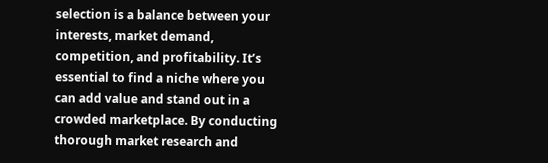selection is a balance between your interests, market demand, competition, and profitability. It’s essential to find a niche where you can add value and stand out in a crowded marketplace. By conducting thorough market research and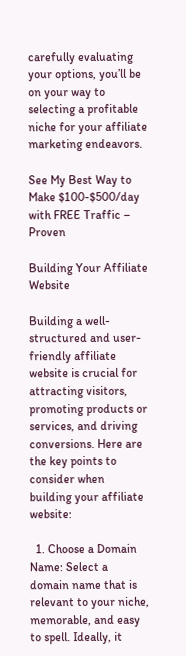carefully evaluating your options, you’ll be on your way to selecting a profitable niche for your affiliate marketing endeavors.

See My Best Way to Make $100-$500/day with FREE Traffic – Proven

Building Your Affiliate Website

Building a well-structured and user-friendly affiliate website is crucial for attracting visitors, promoting products or services, and driving conversions. Here are the key points to consider when building your affiliate website:

  1. Choose a Domain Name: Select a domain name that is relevant to your niche, memorable, and easy to spell. Ideally, it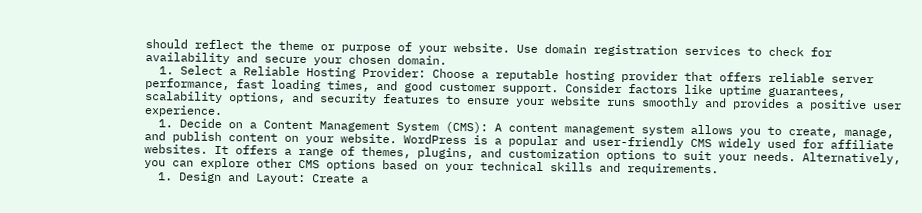should reflect the theme or purpose of your website. Use domain registration services to check for availability and secure your chosen domain.
  1. Select a Reliable Hosting Provider: Choose a reputable hosting provider that offers reliable server performance, fast loading times, and good customer support. Consider factors like uptime guarantees, scalability options, and security features to ensure your website runs smoothly and provides a positive user experience.
  1. Decide on a Content Management System (CMS): A content management system allows you to create, manage, and publish content on your website. WordPress is a popular and user-friendly CMS widely used for affiliate websites. It offers a range of themes, plugins, and customization options to suit your needs. Alternatively, you can explore other CMS options based on your technical skills and requirements.
  1. Design and Layout: Create a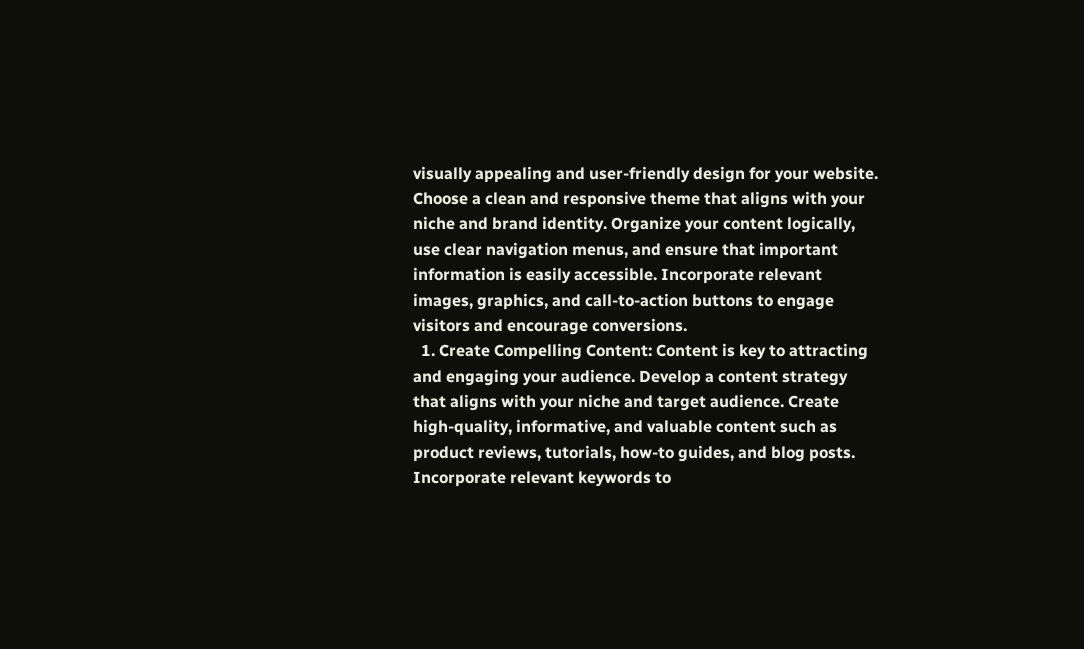visually appealing and user-friendly design for your website. Choose a clean and responsive theme that aligns with your niche and brand identity. Organize your content logically, use clear navigation menus, and ensure that important information is easily accessible. Incorporate relevant images, graphics, and call-to-action buttons to engage visitors and encourage conversions.
  1. Create Compelling Content: Content is key to attracting and engaging your audience. Develop a content strategy that aligns with your niche and target audience. Create high-quality, informative, and valuable content such as product reviews, tutorials, how-to guides, and blog posts. Incorporate relevant keywords to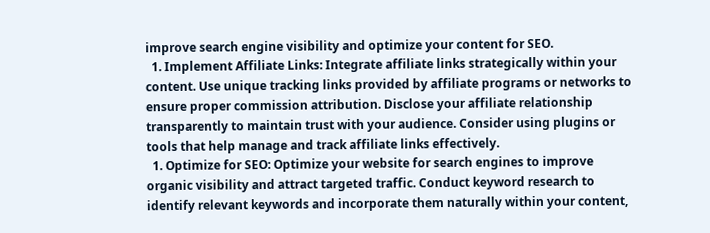improve search engine visibility and optimize your content for SEO.
  1. Implement Affiliate Links: Integrate affiliate links strategically within your content. Use unique tracking links provided by affiliate programs or networks to ensure proper commission attribution. Disclose your affiliate relationship transparently to maintain trust with your audience. Consider using plugins or tools that help manage and track affiliate links effectively.
  1. Optimize for SEO: Optimize your website for search engines to improve organic visibility and attract targeted traffic. Conduct keyword research to identify relevant keywords and incorporate them naturally within your content,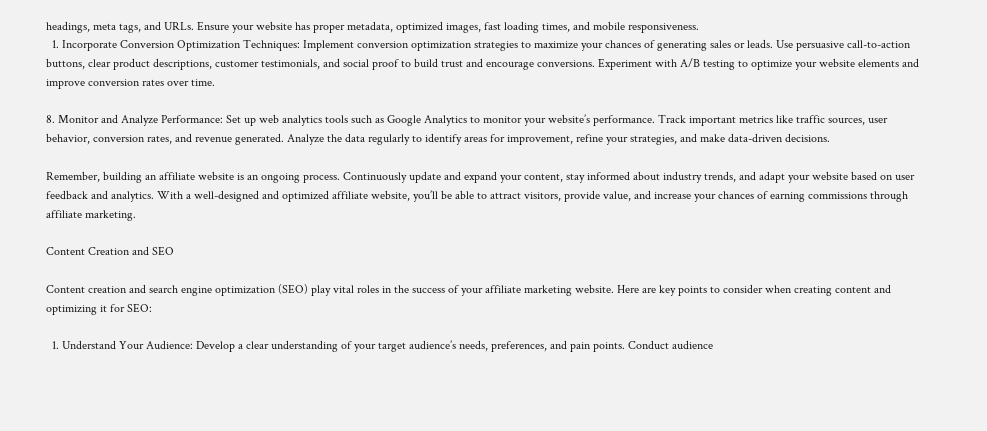headings, meta tags, and URLs. Ensure your website has proper metadata, optimized images, fast loading times, and mobile responsiveness.
  1. Incorporate Conversion Optimization Techniques: Implement conversion optimization strategies to maximize your chances of generating sales or leads. Use persuasive call-to-action buttons, clear product descriptions, customer testimonials, and social proof to build trust and encourage conversions. Experiment with A/B testing to optimize your website elements and improve conversion rates over time.

8. Monitor and Analyze Performance: Set up web analytics tools such as Google Analytics to monitor your website’s performance. Track important metrics like traffic sources, user behavior, conversion rates, and revenue generated. Analyze the data regularly to identify areas for improvement, refine your strategies, and make data-driven decisions.

Remember, building an affiliate website is an ongoing process. Continuously update and expand your content, stay informed about industry trends, and adapt your website based on user feedback and analytics. With a well-designed and optimized affiliate website, you’ll be able to attract visitors, provide value, and increase your chances of earning commissions through affiliate marketing.

Content Creation and SEO

Content creation and search engine optimization (SEO) play vital roles in the success of your affiliate marketing website. Here are key points to consider when creating content and optimizing it for SEO:

  1. Understand Your Audience: Develop a clear understanding of your target audience’s needs, preferences, and pain points. Conduct audience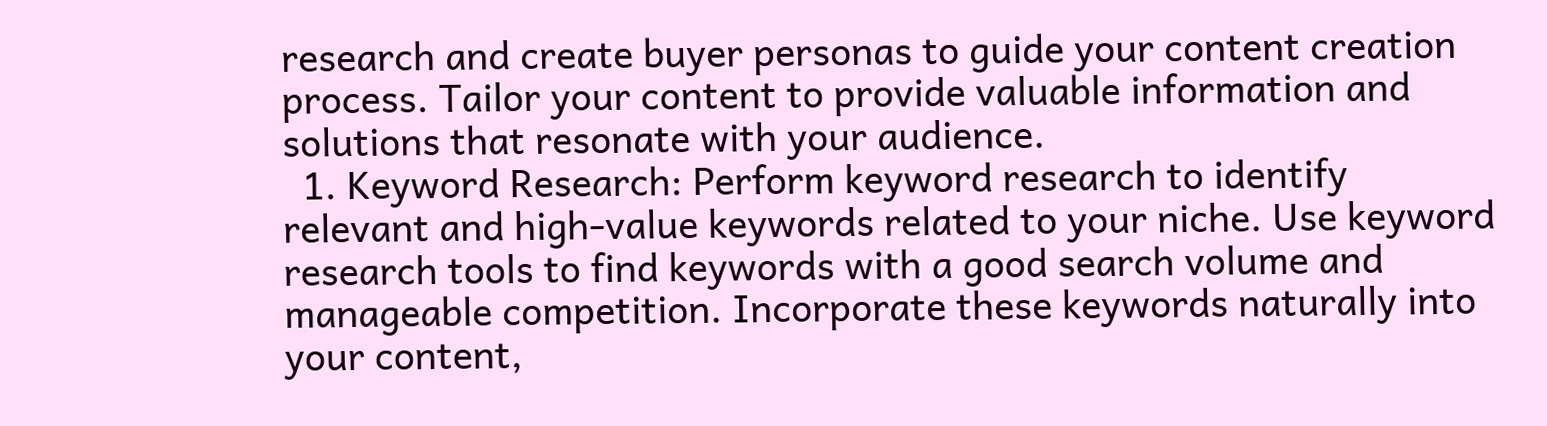research and create buyer personas to guide your content creation process. Tailor your content to provide valuable information and solutions that resonate with your audience.
  1. Keyword Research: Perform keyword research to identify relevant and high-value keywords related to your niche. Use keyword research tools to find keywords with a good search volume and manageable competition. Incorporate these keywords naturally into your content,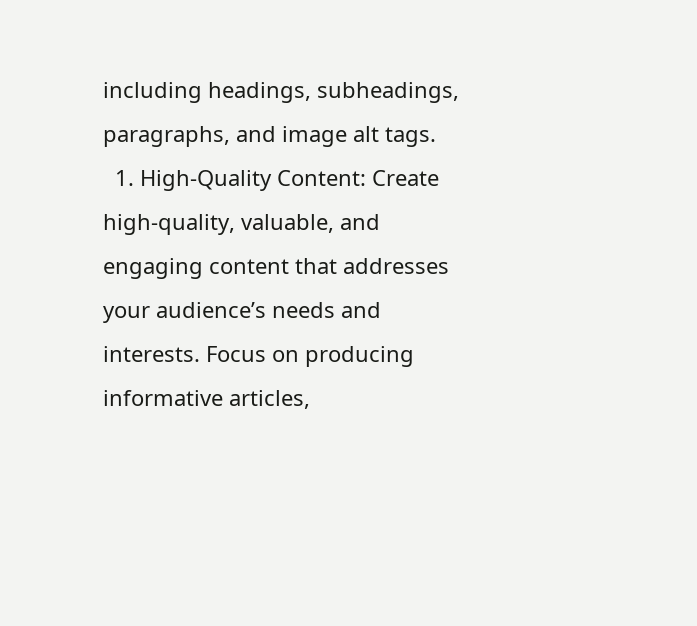including headings, subheadings, paragraphs, and image alt tags.
  1. High-Quality Content: Create high-quality, valuable, and engaging content that addresses your audience’s needs and interests. Focus on producing informative articles,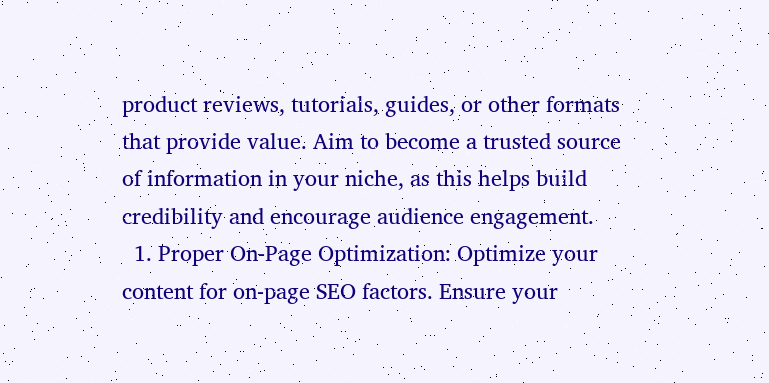product reviews, tutorials, guides, or other formats that provide value. Aim to become a trusted source of information in your niche, as this helps build credibility and encourage audience engagement.
  1. Proper On-Page Optimization: Optimize your content for on-page SEO factors. Ensure your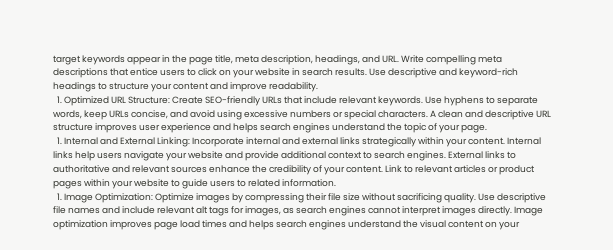target keywords appear in the page title, meta description, headings, and URL. Write compelling meta descriptions that entice users to click on your website in search results. Use descriptive and keyword-rich headings to structure your content and improve readability.
  1. Optimized URL Structure: Create SEO-friendly URLs that include relevant keywords. Use hyphens to separate words, keep URLs concise, and avoid using excessive numbers or special characters. A clean and descriptive URL structure improves user experience and helps search engines understand the topic of your page.
  1. Internal and External Linking: Incorporate internal and external links strategically within your content. Internal links help users navigate your website and provide additional context to search engines. External links to authoritative and relevant sources enhance the credibility of your content. Link to relevant articles or product pages within your website to guide users to related information.
  1. Image Optimization: Optimize images by compressing their file size without sacrificing quality. Use descriptive file names and include relevant alt tags for images, as search engines cannot interpret images directly. Image optimization improves page load times and helps search engines understand the visual content on your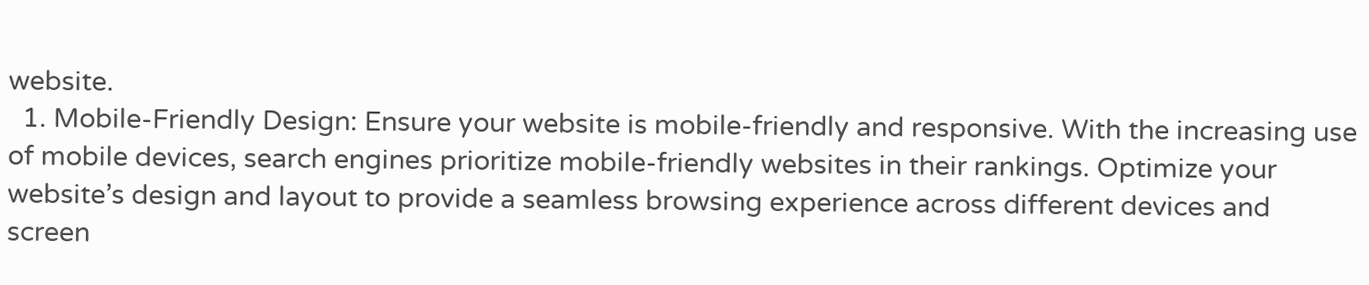website.
  1. Mobile-Friendly Design: Ensure your website is mobile-friendly and responsive. With the increasing use of mobile devices, search engines prioritize mobile-friendly websites in their rankings. Optimize your website’s design and layout to provide a seamless browsing experience across different devices and screen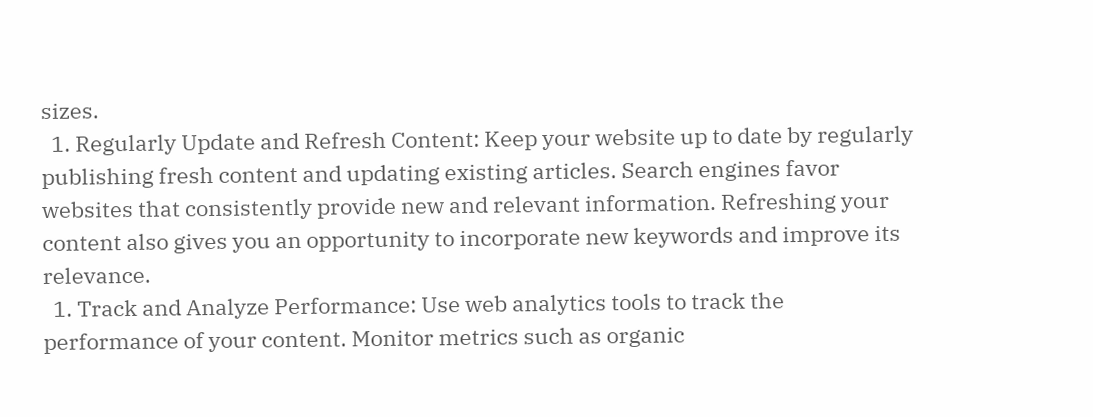sizes.
  1. Regularly Update and Refresh Content: Keep your website up to date by regularly publishing fresh content and updating existing articles. Search engines favor websites that consistently provide new and relevant information. Refreshing your content also gives you an opportunity to incorporate new keywords and improve its relevance.
  1. Track and Analyze Performance: Use web analytics tools to track the performance of your content. Monitor metrics such as organic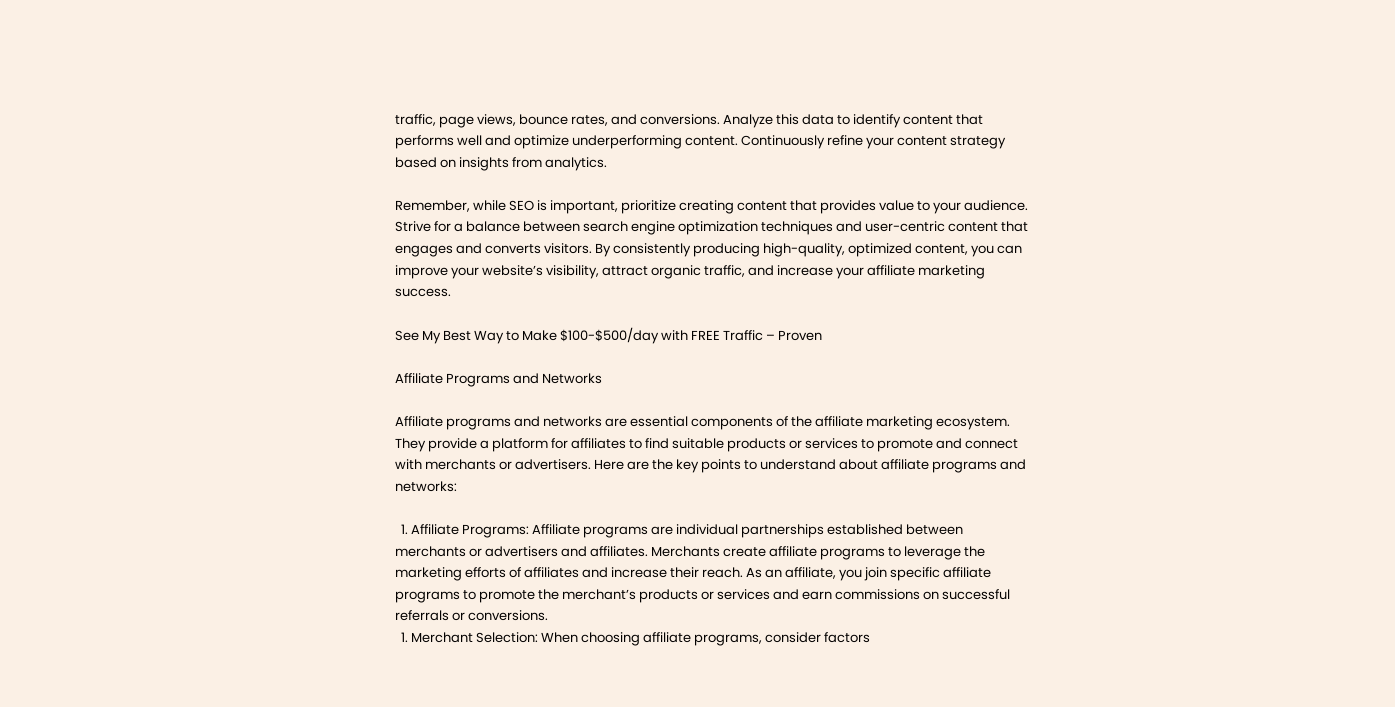traffic, page views, bounce rates, and conversions. Analyze this data to identify content that performs well and optimize underperforming content. Continuously refine your content strategy based on insights from analytics.

Remember, while SEO is important, prioritize creating content that provides value to your audience. Strive for a balance between search engine optimization techniques and user-centric content that engages and converts visitors. By consistently producing high-quality, optimized content, you can improve your website’s visibility, attract organic traffic, and increase your affiliate marketing success.

See My Best Way to Make $100-$500/day with FREE Traffic – Proven

Affiliate Programs and Networks

Affiliate programs and networks are essential components of the affiliate marketing ecosystem. They provide a platform for affiliates to find suitable products or services to promote and connect with merchants or advertisers. Here are the key points to understand about affiliate programs and networks:

  1. Affiliate Programs: Affiliate programs are individual partnerships established between merchants or advertisers and affiliates. Merchants create affiliate programs to leverage the marketing efforts of affiliates and increase their reach. As an affiliate, you join specific affiliate programs to promote the merchant’s products or services and earn commissions on successful referrals or conversions.
  1. Merchant Selection: When choosing affiliate programs, consider factors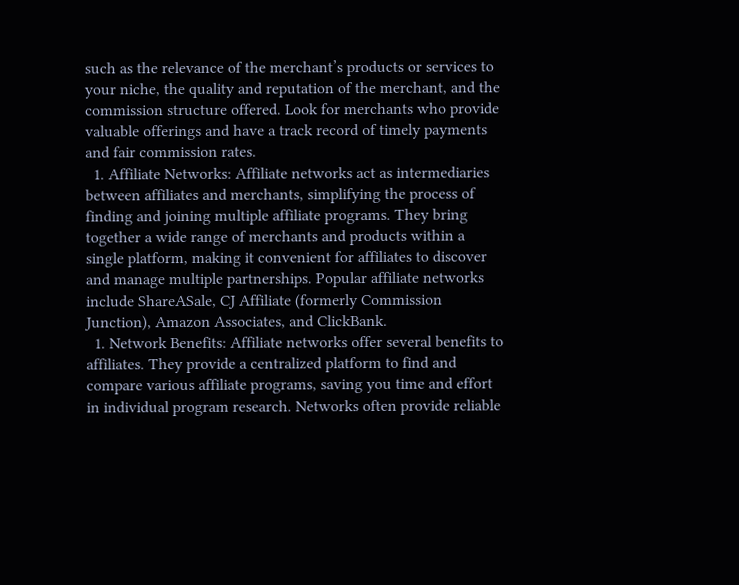such as the relevance of the merchant’s products or services to your niche, the quality and reputation of the merchant, and the commission structure offered. Look for merchants who provide valuable offerings and have a track record of timely payments and fair commission rates.
  1. Affiliate Networks: Affiliate networks act as intermediaries between affiliates and merchants, simplifying the process of finding and joining multiple affiliate programs. They bring together a wide range of merchants and products within a single platform, making it convenient for affiliates to discover and manage multiple partnerships. Popular affiliate networks include ShareASale, CJ Affiliate (formerly Commission Junction), Amazon Associates, and ClickBank.
  1. Network Benefits: Affiliate networks offer several benefits to affiliates. They provide a centralized platform to find and compare various affiliate programs, saving you time and effort in individual program research. Networks often provide reliable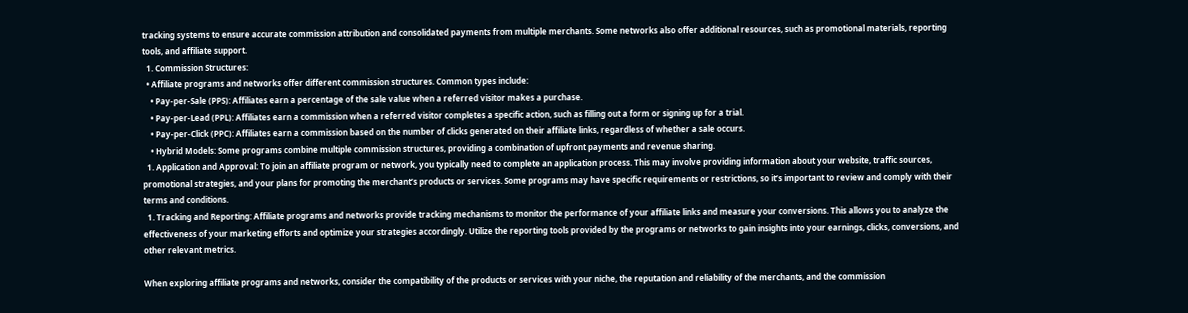tracking systems to ensure accurate commission attribution and consolidated payments from multiple merchants. Some networks also offer additional resources, such as promotional materials, reporting tools, and affiliate support.
  1. Commission Structures:
  • Affiliate programs and networks offer different commission structures. Common types include:
    • Pay-per-Sale (PPS): Affiliates earn a percentage of the sale value when a referred visitor makes a purchase.
    • Pay-per-Lead (PPL): Affiliates earn a commission when a referred visitor completes a specific action, such as filling out a form or signing up for a trial.
    • Pay-per-Click (PPC): Affiliates earn a commission based on the number of clicks generated on their affiliate links, regardless of whether a sale occurs.
    • Hybrid Models: Some programs combine multiple commission structures, providing a combination of upfront payments and revenue sharing.
  1. Application and Approval: To join an affiliate program or network, you typically need to complete an application process. This may involve providing information about your website, traffic sources, promotional strategies, and your plans for promoting the merchant’s products or services. Some programs may have specific requirements or restrictions, so it’s important to review and comply with their terms and conditions.
  1. Tracking and Reporting: Affiliate programs and networks provide tracking mechanisms to monitor the performance of your affiliate links and measure your conversions. This allows you to analyze the effectiveness of your marketing efforts and optimize your strategies accordingly. Utilize the reporting tools provided by the programs or networks to gain insights into your earnings, clicks, conversions, and other relevant metrics.

When exploring affiliate programs and networks, consider the compatibility of the products or services with your niche, the reputation and reliability of the merchants, and the commission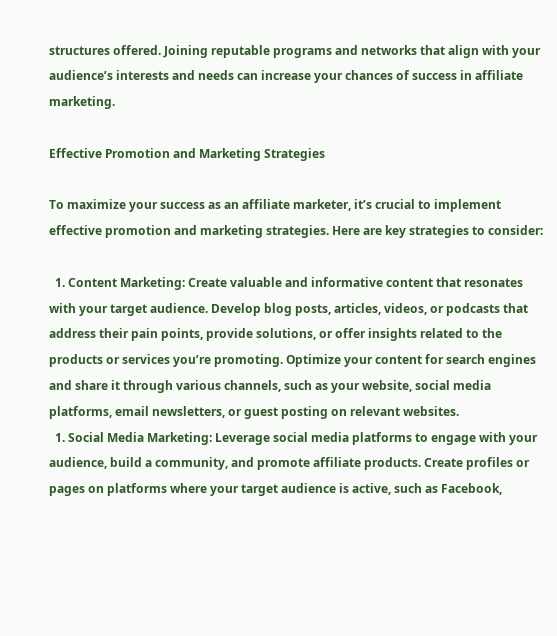structures offered. Joining reputable programs and networks that align with your audience’s interests and needs can increase your chances of success in affiliate marketing.

Effective Promotion and Marketing Strategies

To maximize your success as an affiliate marketer, it’s crucial to implement effective promotion and marketing strategies. Here are key strategies to consider:

  1. Content Marketing: Create valuable and informative content that resonates with your target audience. Develop blog posts, articles, videos, or podcasts that address their pain points, provide solutions, or offer insights related to the products or services you’re promoting. Optimize your content for search engines and share it through various channels, such as your website, social media platforms, email newsletters, or guest posting on relevant websites.
  1. Social Media Marketing: Leverage social media platforms to engage with your audience, build a community, and promote affiliate products. Create profiles or pages on platforms where your target audience is active, such as Facebook,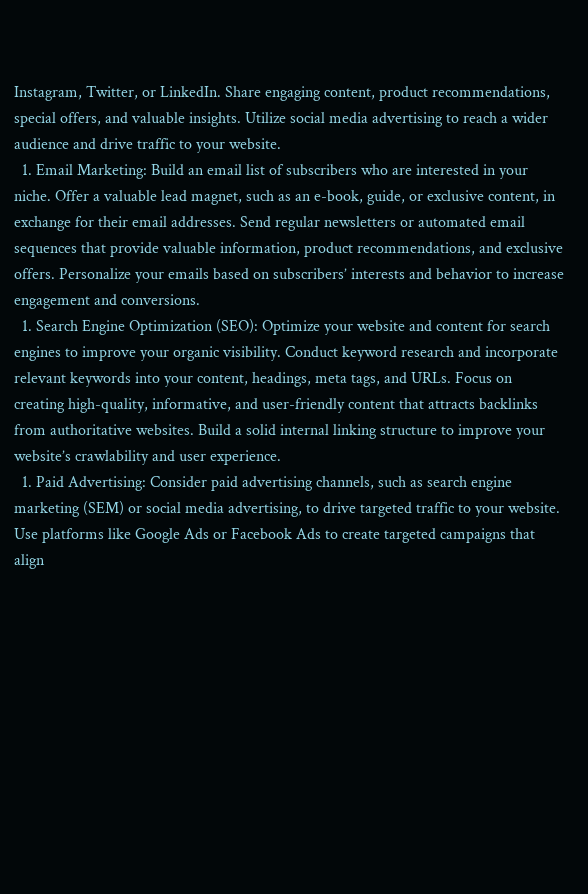Instagram, Twitter, or LinkedIn. Share engaging content, product recommendations, special offers, and valuable insights. Utilize social media advertising to reach a wider audience and drive traffic to your website.
  1. Email Marketing: Build an email list of subscribers who are interested in your niche. Offer a valuable lead magnet, such as an e-book, guide, or exclusive content, in exchange for their email addresses. Send regular newsletters or automated email sequences that provide valuable information, product recommendations, and exclusive offers. Personalize your emails based on subscribers’ interests and behavior to increase engagement and conversions.
  1. Search Engine Optimization (SEO): Optimize your website and content for search engines to improve your organic visibility. Conduct keyword research and incorporate relevant keywords into your content, headings, meta tags, and URLs. Focus on creating high-quality, informative, and user-friendly content that attracts backlinks from authoritative websites. Build a solid internal linking structure to improve your website’s crawlability and user experience.
  1. Paid Advertising: Consider paid advertising channels, such as search engine marketing (SEM) or social media advertising, to drive targeted traffic to your website. Use platforms like Google Ads or Facebook Ads to create targeted campaigns that align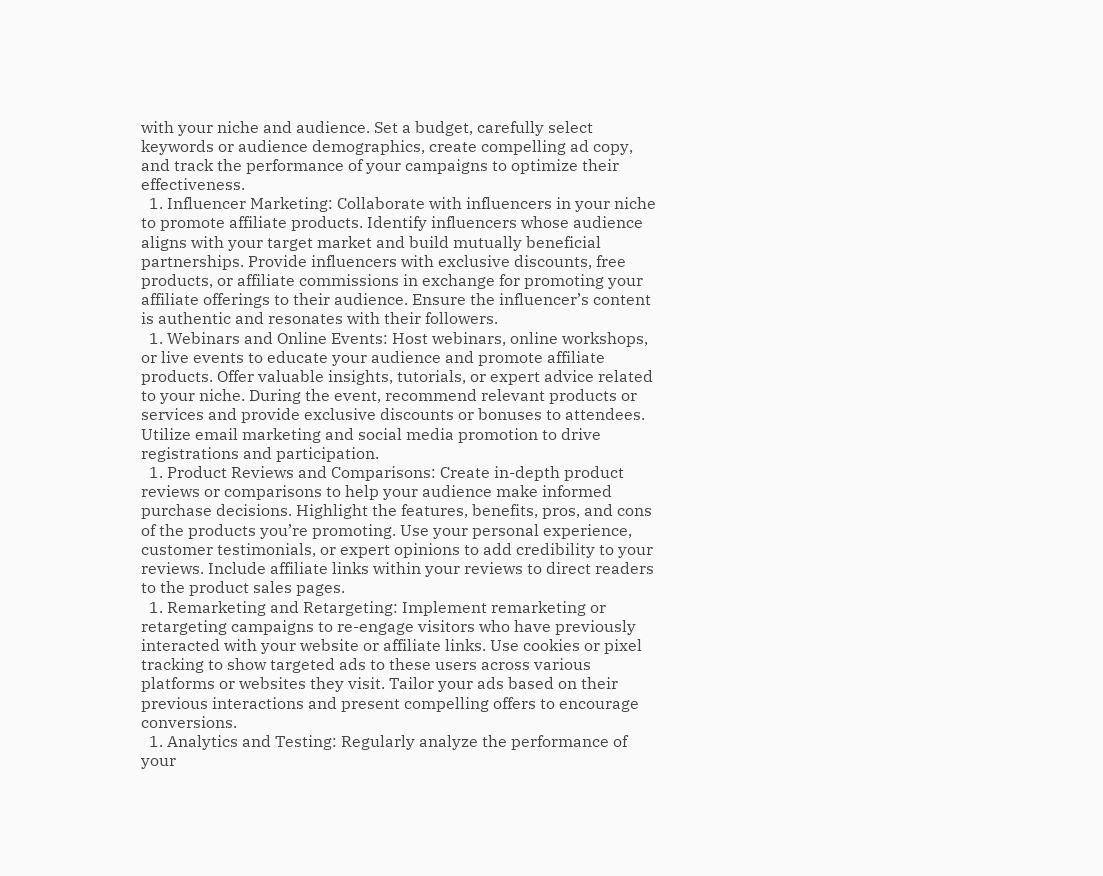with your niche and audience. Set a budget, carefully select keywords or audience demographics, create compelling ad copy, and track the performance of your campaigns to optimize their effectiveness.
  1. Influencer Marketing: Collaborate with influencers in your niche to promote affiliate products. Identify influencers whose audience aligns with your target market and build mutually beneficial partnerships. Provide influencers with exclusive discounts, free products, or affiliate commissions in exchange for promoting your affiliate offerings to their audience. Ensure the influencer’s content is authentic and resonates with their followers.
  1. Webinars and Online Events: Host webinars, online workshops, or live events to educate your audience and promote affiliate products. Offer valuable insights, tutorials, or expert advice related to your niche. During the event, recommend relevant products or services and provide exclusive discounts or bonuses to attendees. Utilize email marketing and social media promotion to drive registrations and participation.
  1. Product Reviews and Comparisons: Create in-depth product reviews or comparisons to help your audience make informed purchase decisions. Highlight the features, benefits, pros, and cons of the products you’re promoting. Use your personal experience, customer testimonials, or expert opinions to add credibility to your reviews. Include affiliate links within your reviews to direct readers to the product sales pages.
  1. Remarketing and Retargeting: Implement remarketing or retargeting campaigns to re-engage visitors who have previously interacted with your website or affiliate links. Use cookies or pixel tracking to show targeted ads to these users across various platforms or websites they visit. Tailor your ads based on their previous interactions and present compelling offers to encourage conversions.
  1. Analytics and Testing: Regularly analyze the performance of your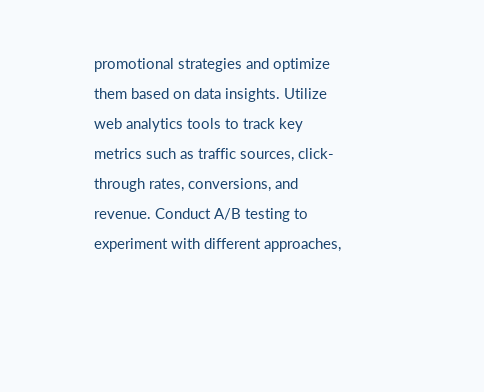promotional strategies and optimize them based on data insights. Utilize web analytics tools to track key metrics such as traffic sources, click-through rates, conversions, and revenue. Conduct A/B testing to experiment with different approaches,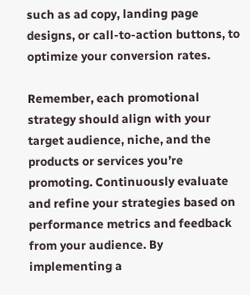such as ad copy, landing page designs, or call-to-action buttons, to optimize your conversion rates.

Remember, each promotional strategy should align with your target audience, niche, and the products or services you’re promoting. Continuously evaluate and refine your strategies based on performance metrics and feedback from your audience. By implementing a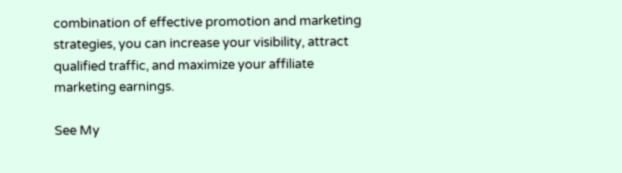combination of effective promotion and marketing strategies, you can increase your visibility, attract qualified traffic, and maximize your affiliate marketing earnings.

See My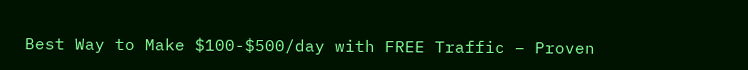Best Way to Make $100-$500/day with FREE Traffic – Proven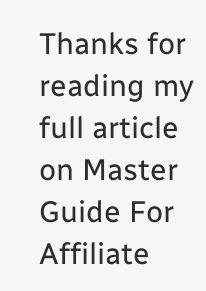Thanks for reading my full article on Master Guide For Affiliate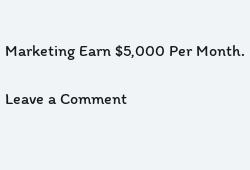Marketing Earn $5,000 Per Month.

Leave a Comment